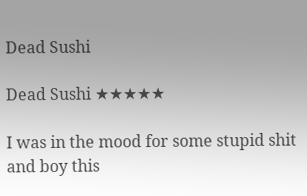Dead Sushi

Dead Sushi ★★★★★

I was in the mood for some stupid shit and boy this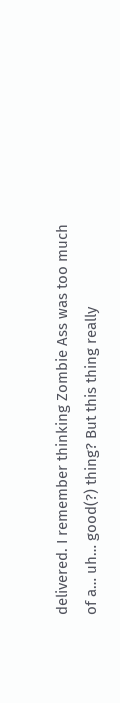delivered. I remember thinking Zombie Ass was too much of a… uh… good(?) thing? But this thing really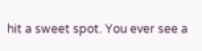hit a sweet spot. You ever see a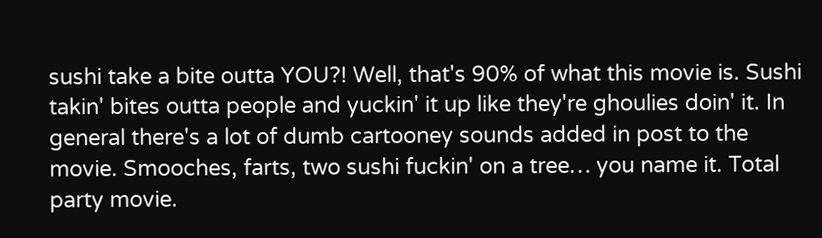sushi take a bite outta YOU?! Well, that's 90% of what this movie is. Sushi takin' bites outta people and yuckin' it up like they're ghoulies doin' it. In general there's a lot of dumb cartooney sounds added in post to the movie. Smooches, farts, two sushi fuckin' on a tree… you name it. Total party movie.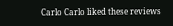Carlo Carlo liked these reviews